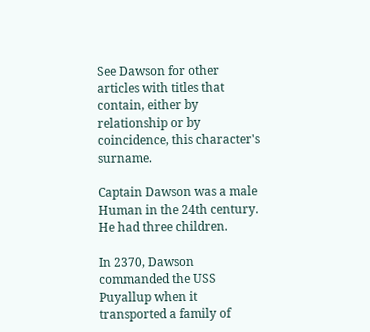See Dawson for other articles with titles that contain, either by relationship or by coincidence, this character's surname.

Captain Dawson was a male Human in the 24th century. He had three children.

In 2370, Dawson commanded the USS Puyallup when it transported a family of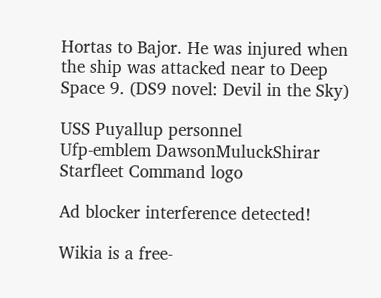Hortas to Bajor. He was injured when the ship was attacked near to Deep Space 9. (DS9 novel: Devil in the Sky)

USS Puyallup personnel
Ufp-emblem DawsonMuluckShirar Starfleet Command logo

Ad blocker interference detected!

Wikia is a free-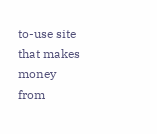to-use site that makes money from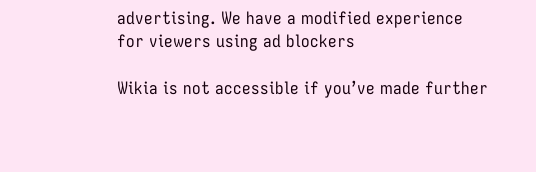advertising. We have a modified experience for viewers using ad blockers

Wikia is not accessible if you’ve made further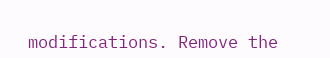modifications. Remove the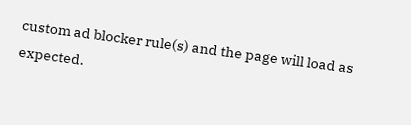custom ad blocker rule(s) and the page will load as expected.